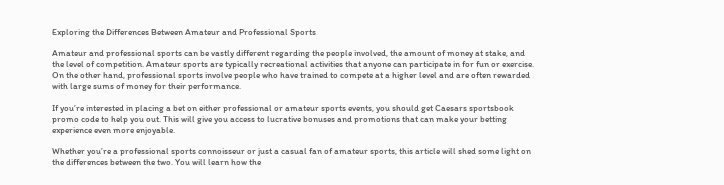Exploring the Differences Between Amateur and Professional Sports

Amateur and professional sports can be vastly different regarding the people involved, the amount of money at stake, and the level of competition. Amateur sports are typically recreational activities that anyone can participate in for fun or exercise. On the other hand, professional sports involve people who have trained to compete at a higher level and are often rewarded with large sums of money for their performance.

If you’re interested in placing a bet on either professional or amateur sports events, you should get Caesars sportsbook promo code to help you out. This will give you access to lucrative bonuses and promotions that can make your betting experience even more enjoyable.

Whether you’re a professional sports connoisseur or just a casual fan of amateur sports, this article will shed some light on the differences between the two. You will learn how the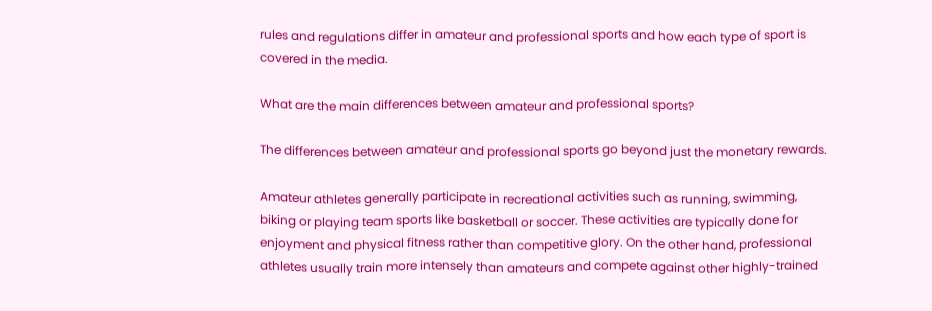rules and regulations differ in amateur and professional sports and how each type of sport is covered in the media.

What are the main differences between amateur and professional sports?

The differences between amateur and professional sports go beyond just the monetary rewards.

Amateur athletes generally participate in recreational activities such as running, swimming, biking or playing team sports like basketball or soccer. These activities are typically done for enjoyment and physical fitness rather than competitive glory. On the other hand, professional athletes usually train more intensely than amateurs and compete against other highly-trained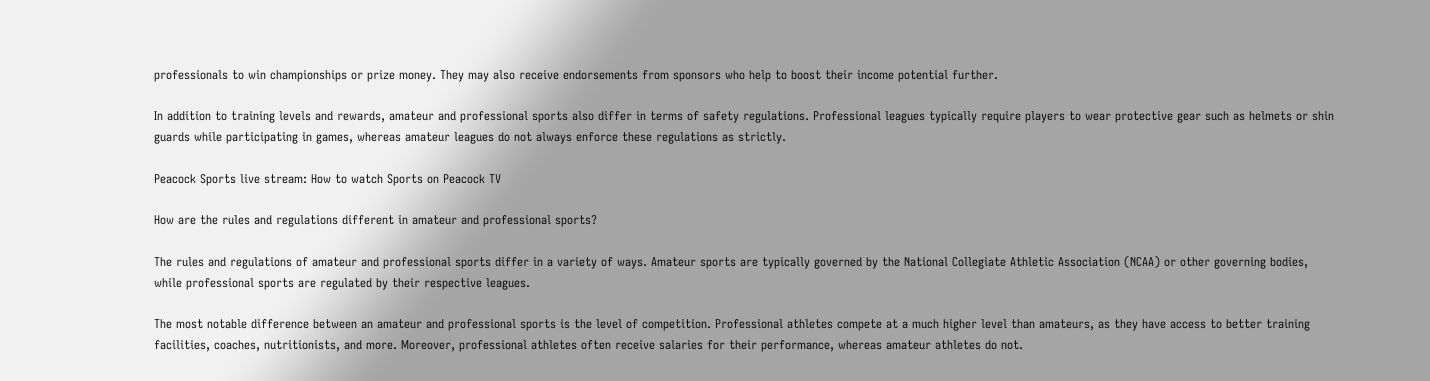professionals to win championships or prize money. They may also receive endorsements from sponsors who help to boost their income potential further.

In addition to training levels and rewards, amateur and professional sports also differ in terms of safety regulations. Professional leagues typically require players to wear protective gear such as helmets or shin guards while participating in games, whereas amateur leagues do not always enforce these regulations as strictly.

Peacock Sports live stream: How to watch Sports on Peacock TV

How are the rules and regulations different in amateur and professional sports?

The rules and regulations of amateur and professional sports differ in a variety of ways. Amateur sports are typically governed by the National Collegiate Athletic Association (NCAA) or other governing bodies, while professional sports are regulated by their respective leagues.

The most notable difference between an amateur and professional sports is the level of competition. Professional athletes compete at a much higher level than amateurs, as they have access to better training facilities, coaches, nutritionists, and more. Moreover, professional athletes often receive salaries for their performance, whereas amateur athletes do not.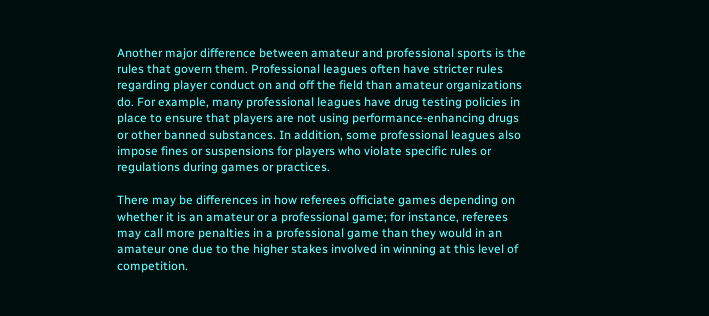Another major difference between amateur and professional sports is the rules that govern them. Professional leagues often have stricter rules regarding player conduct on and off the field than amateur organizations do. For example, many professional leagues have drug testing policies in place to ensure that players are not using performance-enhancing drugs or other banned substances. In addition, some professional leagues also impose fines or suspensions for players who violate specific rules or regulations during games or practices.

There may be differences in how referees officiate games depending on whether it is an amateur or a professional game; for instance, referees may call more penalties in a professional game than they would in an amateur one due to the higher stakes involved in winning at this level of competition.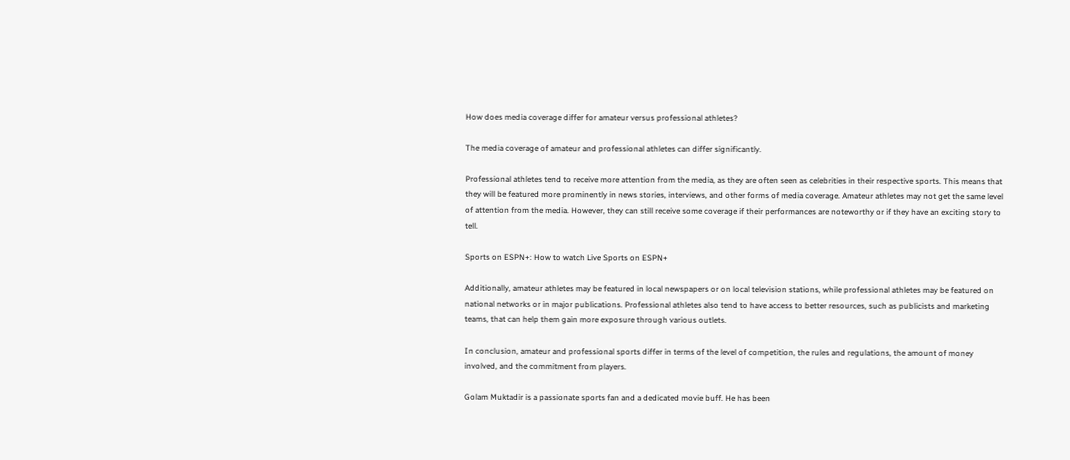How does media coverage differ for amateur versus professional athletes?

The media coverage of amateur and professional athletes can differ significantly.

Professional athletes tend to receive more attention from the media, as they are often seen as celebrities in their respective sports. This means that they will be featured more prominently in news stories, interviews, and other forms of media coverage. Amateur athletes may not get the same level of attention from the media. However, they can still receive some coverage if their performances are noteworthy or if they have an exciting story to tell.

Sports on ESPN+: How to watch Live Sports on ESPN+

Additionally, amateur athletes may be featured in local newspapers or on local television stations, while professional athletes may be featured on national networks or in major publications. Professional athletes also tend to have access to better resources, such as publicists and marketing teams, that can help them gain more exposure through various outlets.

In conclusion, amateur and professional sports differ in terms of the level of competition, the rules and regulations, the amount of money involved, and the commitment from players.

Golam Muktadir is a passionate sports fan and a dedicated movie buff. He has been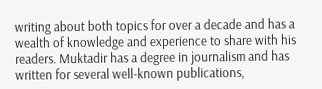writing about both topics for over a decade and has a wealth of knowledge and experience to share with his readers. Muktadir has a degree in journalism and has written for several well-known publications,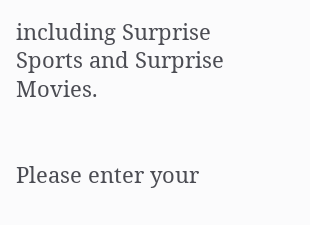including Surprise Sports and Surprise Movies.


Please enter your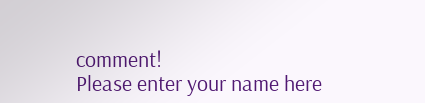comment!
Please enter your name here